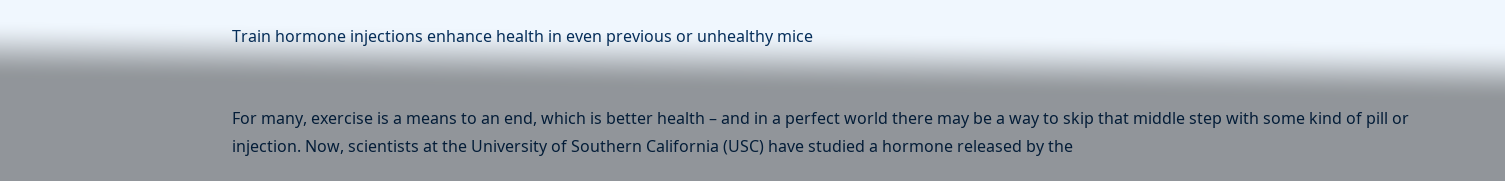Train hormone injections enhance health in even previous or unhealthy mice


For many, exercise is a means to an end, which is better health – and in a perfect world there may be a way to skip that middle step with some kind of pill or injection. Now, scientists at the University of Southern California (USC) have studied a hormone released by the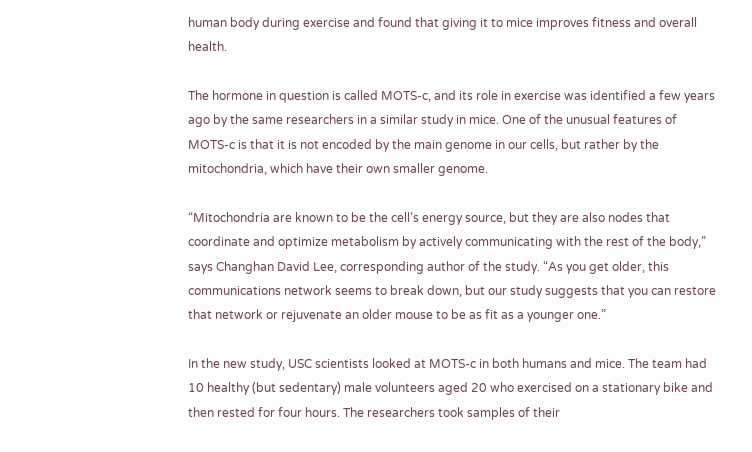human body during exercise and found that giving it to mice improves fitness and overall health.

The hormone in question is called MOTS-c, and its role in exercise was identified a few years ago by the same researchers in a similar study in mice. One of the unusual features of MOTS-c is that it is not encoded by the main genome in our cells, but rather by the mitochondria, which have their own smaller genome.

“Mitochondria are known to be the cell’s energy source, but they are also nodes that coordinate and optimize metabolism by actively communicating with the rest of the body,” says Changhan David Lee, corresponding author of the study. “As you get older, this communications network seems to break down, but our study suggests that you can restore that network or rejuvenate an older mouse to be as fit as a younger one.”

In the new study, USC scientists looked at MOTS-c in both humans and mice. The team had 10 healthy (but sedentary) male volunteers aged 20 who exercised on a stationary bike and then rested for four hours. The researchers took samples of their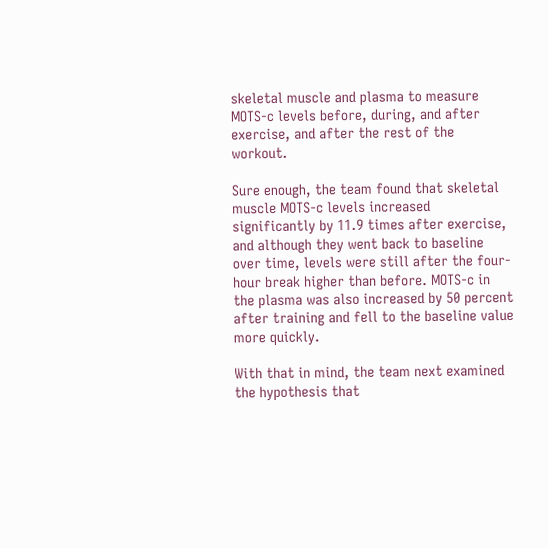skeletal muscle and plasma to measure MOTS-c levels before, during, and after exercise, and after the rest of the workout.

Sure enough, the team found that skeletal muscle MOTS-c levels increased significantly by 11.9 times after exercise, and although they went back to baseline over time, levels were still after the four-hour break higher than before. MOTS-c in the plasma was also increased by 50 percent after training and fell to the baseline value more quickly.

With that in mind, the team next examined the hypothesis that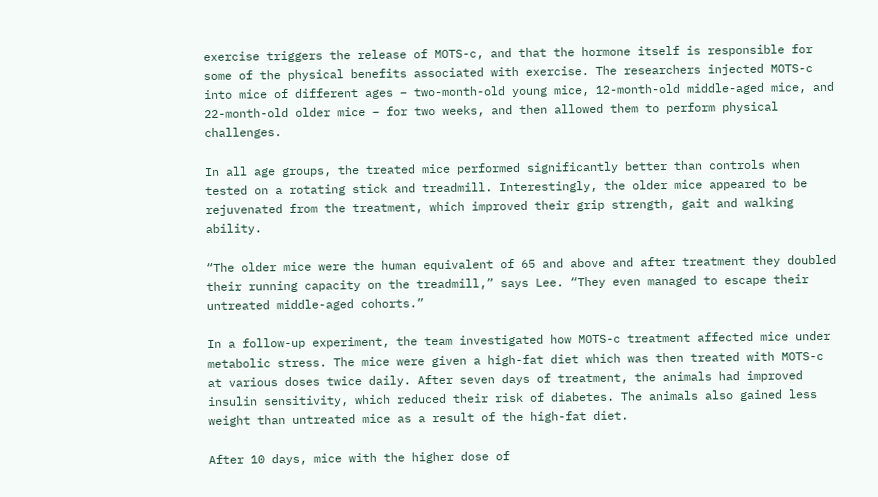exercise triggers the release of MOTS-c, and that the hormone itself is responsible for some of the physical benefits associated with exercise. The researchers injected MOTS-c into mice of different ages – two-month-old young mice, 12-month-old middle-aged mice, and 22-month-old older mice – for two weeks, and then allowed them to perform physical challenges.

In all age groups, the treated mice performed significantly better than controls when tested on a rotating stick and treadmill. Interestingly, the older mice appeared to be rejuvenated from the treatment, which improved their grip strength, gait and walking ability.

“The older mice were the human equivalent of 65 and above and after treatment they doubled their running capacity on the treadmill,” says Lee. “They even managed to escape their untreated middle-aged cohorts.”

In a follow-up experiment, the team investigated how MOTS-c treatment affected mice under metabolic stress. The mice were given a high-fat diet which was then treated with MOTS-c at various doses twice daily. After seven days of treatment, the animals had improved insulin sensitivity, which reduced their risk of diabetes. The animals also gained less weight than untreated mice as a result of the high-fat diet.

After 10 days, mice with the higher dose of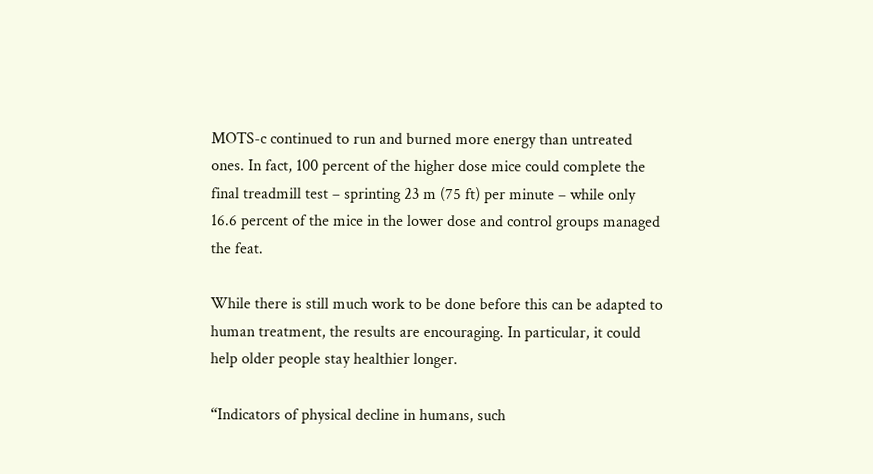MOTS-c continued to run and burned more energy than untreated ones. In fact, 100 percent of the higher dose mice could complete the final treadmill test – sprinting 23 m (75 ft) per minute – while only 16.6 percent of the mice in the lower dose and control groups managed the feat.

While there is still much work to be done before this can be adapted to human treatment, the results are encouraging. In particular, it could help older people stay healthier longer.

“Indicators of physical decline in humans, such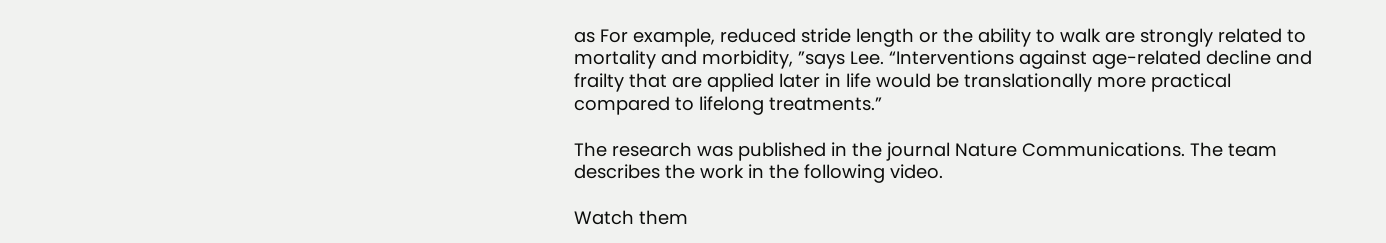as For example, reduced stride length or the ability to walk are strongly related to mortality and morbidity, ”says Lee. “Interventions against age-related decline and frailty that are applied later in life would be translationally more practical compared to lifelong treatments.”

The research was published in the journal Nature Communications. The team describes the work in the following video.

Watch them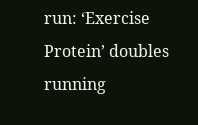run: ‘Exercise Protein’ doubles running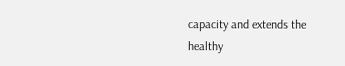capacity and extends the healthy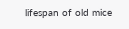lifespan of old mice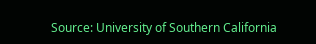Source: University of Southern California